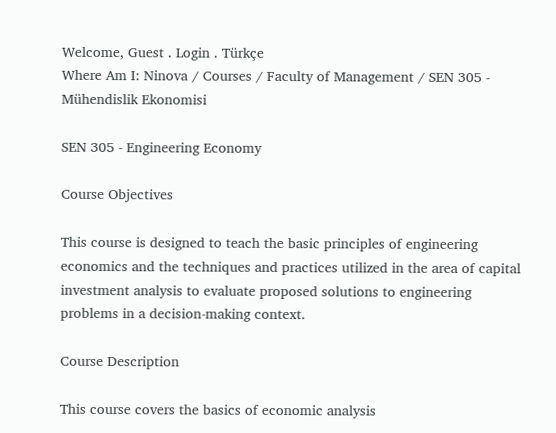Welcome, Guest . Login . Türkçe
Where Am I: Ninova / Courses / Faculty of Management / SEN 305 - Mühendislik Ekonomisi

SEN 305 - Engineering Economy

Course Objectives

This course is designed to teach the basic principles of engineering
economics and the techniques and practices utilized in the area of capital
investment analysis to evaluate proposed solutions to engineering
problems in a decision-making context.

Course Description

This course covers the basics of economic analysis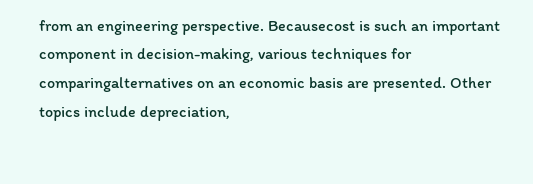from an engineering perspective. Becausecost is such an important component in decision-making, various techniques for comparingalternatives on an economic basis are presented. Other topics include depreciation,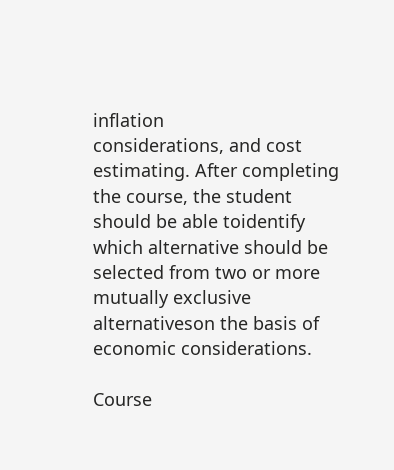inflation
considerations, and cost estimating. After completing the course, the student should be able toidentify which alternative should be selected from two or more mutually exclusive alternativeson the basis of economic considerations.

Course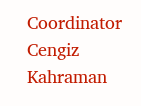Coordinator
Cengiz Kahraman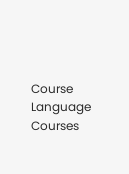Course Language
Courses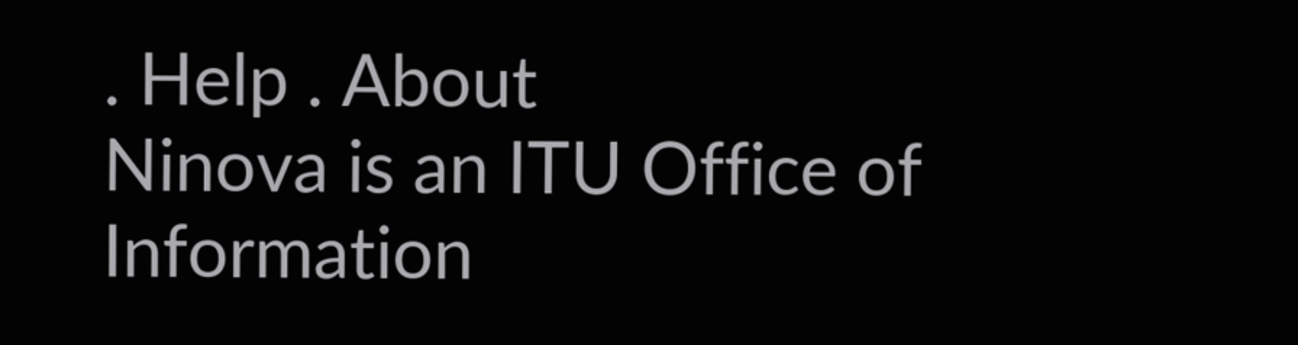. Help . About
Ninova is an ITU Office of Information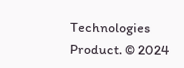Technologies Product. © 2024